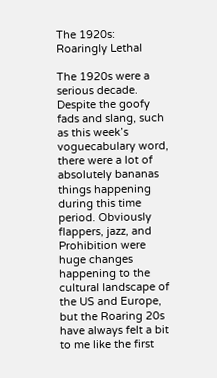The 1920s: Roaringly Lethal

The 1920s were a serious decade. Despite the goofy fads and slang, such as this week’s voguecabulary word, there were a lot of absolutely bananas things happening during this time period. Obviously flappers, jazz, and Prohibition were huge changes happening to the cultural landscape of the US and Europe, but the Roaring 20s have always felt a bit to me like the first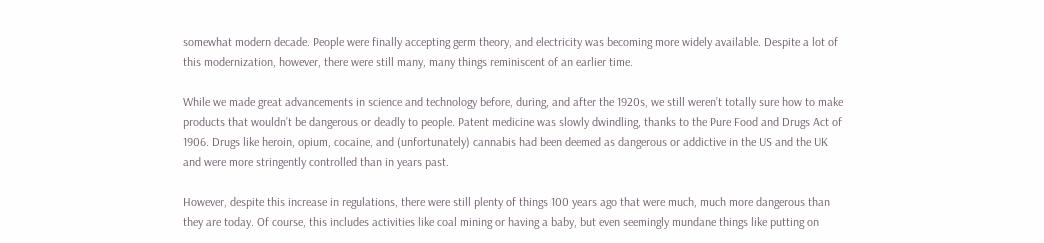somewhat modern decade. People were finally accepting germ theory, and electricity was becoming more widely available. Despite a lot of this modernization, however, there were still many, many things reminiscent of an earlier time.

While we made great advancements in science and technology before, during, and after the 1920s, we still weren’t totally sure how to make products that wouldn’t be dangerous or deadly to people. Patent medicine was slowly dwindling, thanks to the Pure Food and Drugs Act of 1906. Drugs like heroin, opium, cocaine, and (unfortunately) cannabis had been deemed as dangerous or addictive in the US and the UK and were more stringently controlled than in years past.

However, despite this increase in regulations, there were still plenty of things 100 years ago that were much, much more dangerous than they are today. Of course, this includes activities like coal mining or having a baby, but even seemingly mundane things like putting on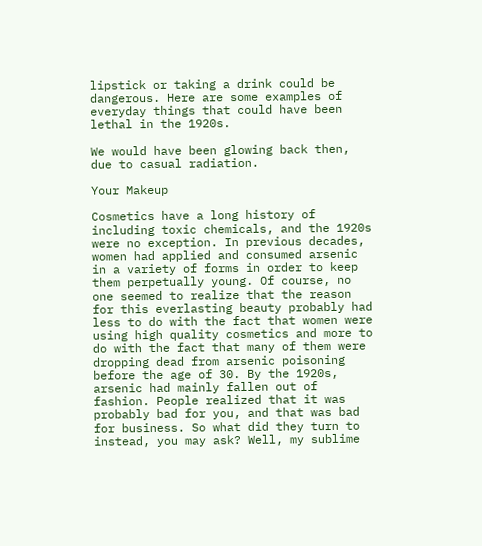lipstick or taking a drink could be dangerous. Here are some examples of everyday things that could have been lethal in the 1920s.

We would have been glowing back then, due to casual radiation.

Your Makeup

Cosmetics have a long history of including toxic chemicals, and the 1920s were no exception. In previous decades, women had applied and consumed arsenic in a variety of forms in order to keep them perpetually young. Of course, no one seemed to realize that the reason for this everlasting beauty probably had less to do with the fact that women were using high quality cosmetics and more to do with the fact that many of them were dropping dead from arsenic poisoning before the age of 30. By the 1920s, arsenic had mainly fallen out of fashion. People realized that it was probably bad for you, and that was bad for business. So what did they turn to instead, you may ask? Well, my sublime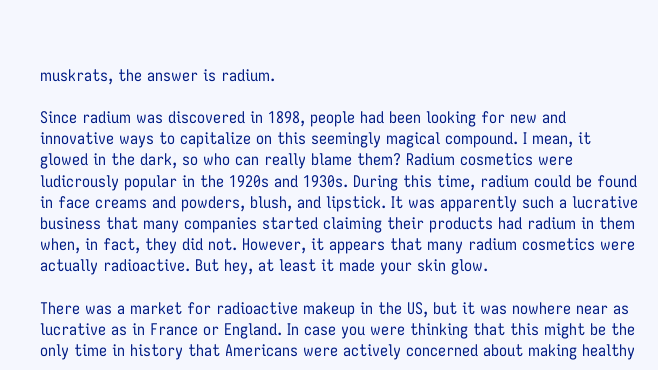muskrats, the answer is radium.

Since radium was discovered in 1898, people had been looking for new and innovative ways to capitalize on this seemingly magical compound. I mean, it glowed in the dark, so who can really blame them? Radium cosmetics were ludicrously popular in the 1920s and 1930s. During this time, radium could be found in face creams and powders, blush, and lipstick. It was apparently such a lucrative business that many companies started claiming their products had radium in them when, in fact, they did not. However, it appears that many radium cosmetics were actually radioactive. But hey, at least it made your skin glow.

There was a market for radioactive makeup in the US, but it was nowhere near as lucrative as in France or England. In case you were thinking that this might be the only time in history that Americans were actively concerned about making healthy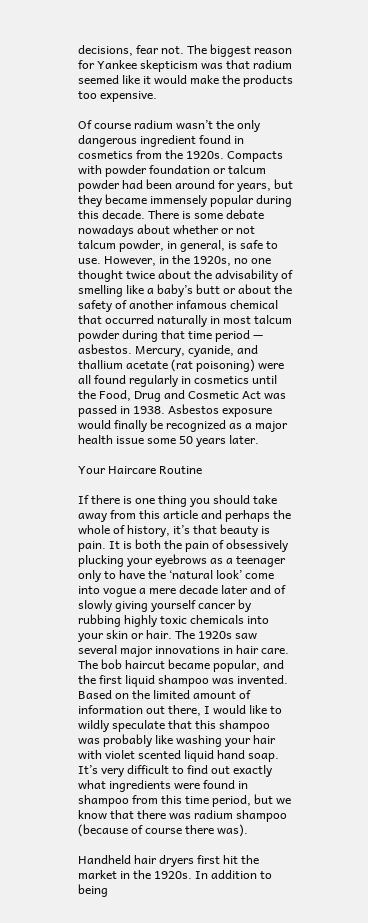decisions, fear not. The biggest reason for Yankee skepticism was that radium seemed like it would make the products too expensive.

Of course radium wasn’t the only dangerous ingredient found in cosmetics from the 1920s. Compacts with powder foundation or talcum powder had been around for years, but they became immensely popular during this decade. There is some debate nowadays about whether or not talcum powder, in general, is safe to use. However, in the 1920s, no one thought twice about the advisability of smelling like a baby’s butt or about the safety of another infamous chemical that occurred naturally in most talcum powder during that time period — asbestos. Mercury, cyanide, and thallium acetate (rat poisoning) were all found regularly in cosmetics until the Food, Drug and Cosmetic Act was passed in 1938. Asbestos exposure would finally be recognized as a major health issue some 50 years later.

Your Haircare Routine

If there is one thing you should take away from this article and perhaps the whole of history, it’s that beauty is pain. It is both the pain of obsessively plucking your eyebrows as a teenager only to have the ‘natural look’ come into vogue a mere decade later and of slowly giving yourself cancer by rubbing highly toxic chemicals into your skin or hair. The 1920s saw several major innovations in hair care. The bob haircut became popular, and the first liquid shampoo was invented. Based on the limited amount of information out there, I would like to wildly speculate that this shampoo was probably like washing your hair with violet scented liquid hand soap. It’s very difficult to find out exactly what ingredients were found in shampoo from this time period, but we know that there was radium shampoo (because of course there was).

Handheld hair dryers first hit the market in the 1920s. In addition to being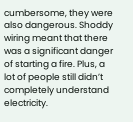cumbersome, they were also dangerous. Shoddy wiring meant that there was a significant danger of starting a fire. Plus, a lot of people still didn’t completely understand electricity.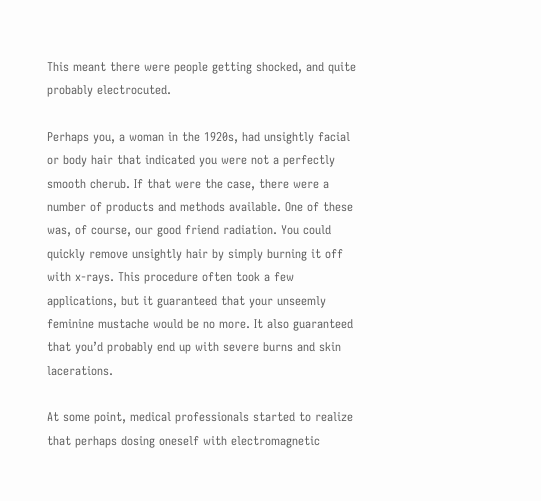This meant there were people getting shocked, and quite probably electrocuted.

Perhaps you, a woman in the 1920s, had unsightly facial or body hair that indicated you were not a perfectly smooth cherub. If that were the case, there were a number of products and methods available. One of these was, of course, our good friend radiation. You could quickly remove unsightly hair by simply burning it off with x-rays. This procedure often took a few applications, but it guaranteed that your unseemly feminine mustache would be no more. It also guaranteed that you’d probably end up with severe burns and skin lacerations.

At some point, medical professionals started to realize that perhaps dosing oneself with electromagnetic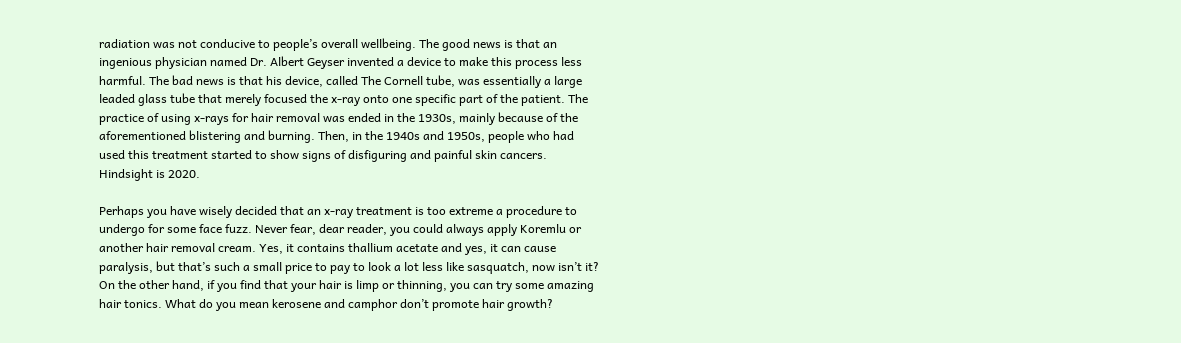radiation was not conducive to people’s overall wellbeing. The good news is that an ingenious physician named Dr. Albert Geyser invented a device to make this process less harmful. The bad news is that his device, called The Cornell tube, was essentially a large leaded glass tube that merely focused the x-ray onto one specific part of the patient. The practice of using x-rays for hair removal was ended in the 1930s, mainly because of the aforementioned blistering and burning. Then, in the 1940s and 1950s, people who had used this treatment started to show signs of disfiguring and painful skin cancers. Hindsight is 2020.

Perhaps you have wisely decided that an x-ray treatment is too extreme a procedure to undergo for some face fuzz. Never fear, dear reader, you could always apply Koremlu or another hair removal cream. Yes, it contains thallium acetate and yes, it can cause paralysis, but that’s such a small price to pay to look a lot less like sasquatch, now isn’t it? On the other hand, if you find that your hair is limp or thinning, you can try some amazing hair tonics. What do you mean kerosene and camphor don’t promote hair growth?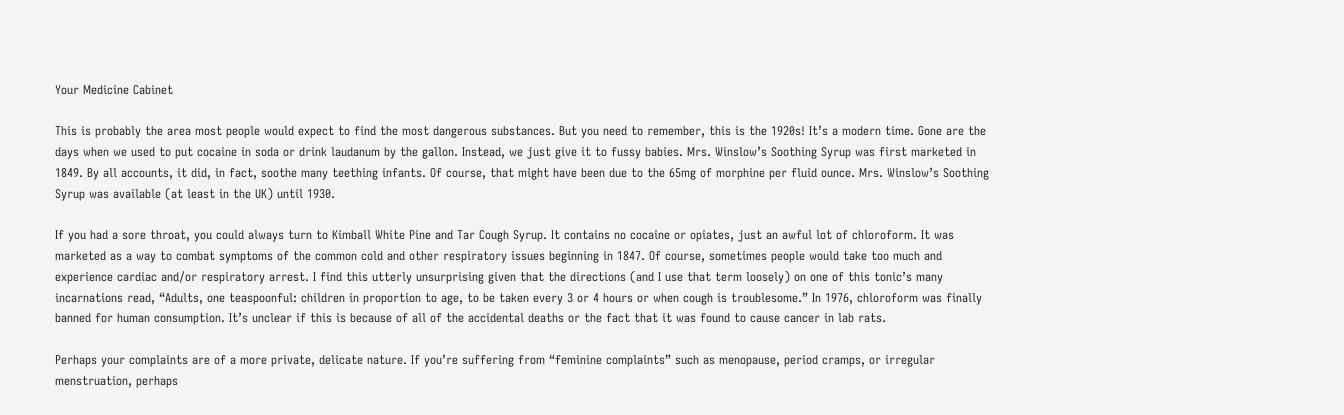Your Medicine Cabinet

This is probably the area most people would expect to find the most dangerous substances. But you need to remember, this is the 1920s! It’s a modern time. Gone are the days when we used to put cocaine in soda or drink laudanum by the gallon. Instead, we just give it to fussy babies. Mrs. Winslow’s Soothing Syrup was first marketed in 1849. By all accounts, it did, in fact, soothe many teething infants. Of course, that might have been due to the 65mg of morphine per fluid ounce. Mrs. Winslow’s Soothing Syrup was available (at least in the UK) until 1930.

If you had a sore throat, you could always turn to Kimball White Pine and Tar Cough Syrup. It contains no cocaine or opiates, just an awful lot of chloroform. It was marketed as a way to combat symptoms of the common cold and other respiratory issues beginning in 1847. Of course, sometimes people would take too much and experience cardiac and/or respiratory arrest. I find this utterly unsurprising given that the directions (and I use that term loosely) on one of this tonic’s many incarnations read, “Adults, one teaspoonful: children in proportion to age, to be taken every 3 or 4 hours or when cough is troublesome.” In 1976, chloroform was finally banned for human consumption. It’s unclear if this is because of all of the accidental deaths or the fact that it was found to cause cancer in lab rats.

Perhaps your complaints are of a more private, delicate nature. If you’re suffering from “feminine complaints” such as menopause, period cramps, or irregular menstruation, perhaps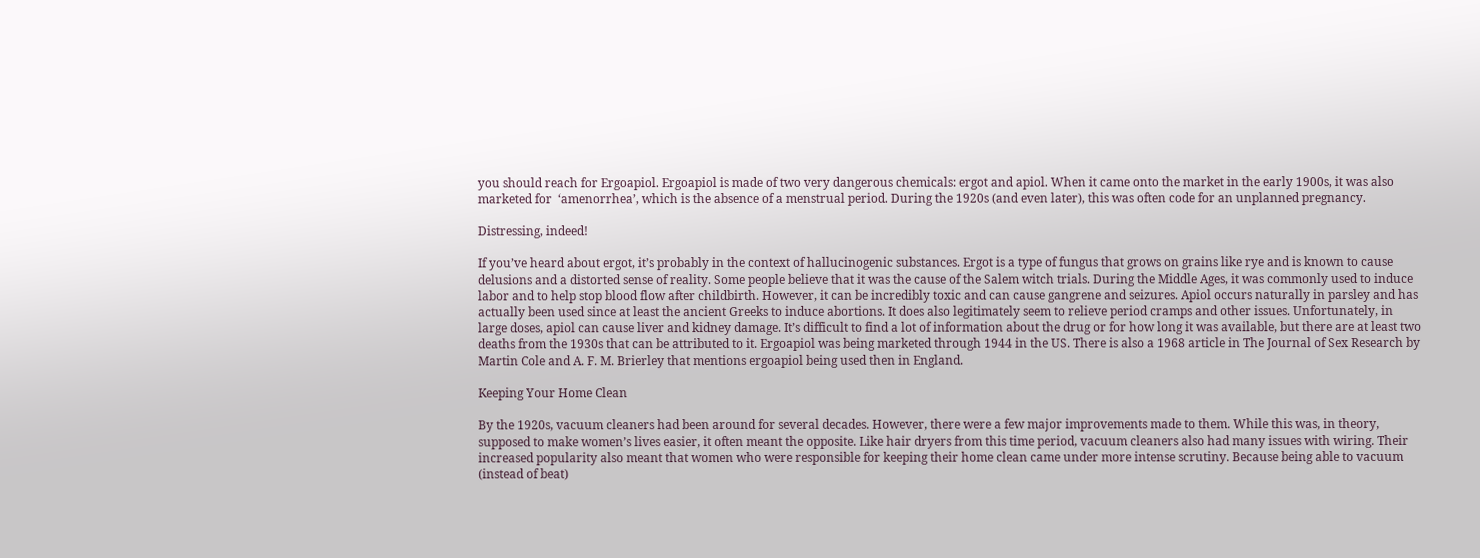you should reach for Ergoapiol. Ergoapiol is made of two very dangerous chemicals: ergot and apiol. When it came onto the market in the early 1900s, it was also marketed for  ‘amenorrhea’, which is the absence of a menstrual period. During the 1920s (and even later), this was often code for an unplanned pregnancy.

Distressing, indeed!

If you’ve heard about ergot, it’s probably in the context of hallucinogenic substances. Ergot is a type of fungus that grows on grains like rye and is known to cause delusions and a distorted sense of reality. Some people believe that it was the cause of the Salem witch trials. During the Middle Ages, it was commonly used to induce labor and to help stop blood flow after childbirth. However, it can be incredibly toxic and can cause gangrene and seizures. Apiol occurs naturally in parsley and has actually been used since at least the ancient Greeks to induce abortions. It does also legitimately seem to relieve period cramps and other issues. Unfortunately, in large doses, apiol can cause liver and kidney damage. It’s difficult to find a lot of information about the drug or for how long it was available, but there are at least two deaths from the 1930s that can be attributed to it. Ergoapiol was being marketed through 1944 in the US. There is also a 1968 article in The Journal of Sex Research by Martin Cole and A. F. M. Brierley that mentions ergoapiol being used then in England.

Keeping Your Home Clean

By the 1920s, vacuum cleaners had been around for several decades. However, there were a few major improvements made to them. While this was, in theory, supposed to make women’s lives easier, it often meant the opposite. Like hair dryers from this time period, vacuum cleaners also had many issues with wiring. Their increased popularity also meant that women who were responsible for keeping their home clean came under more intense scrutiny. Because being able to vacuum (instead of beat)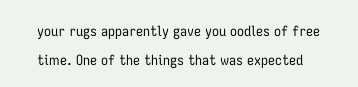your rugs apparently gave you oodles of free time. One of the things that was expected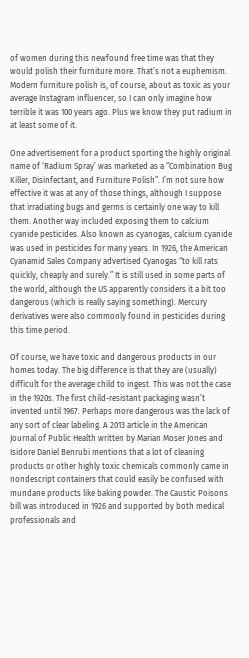of women during this newfound free time was that they would polish their furniture more. That’s not a euphemism. Modern furniture polish is, of course, about as toxic as your average Instagram influencer, so I can only imagine how terrible it was 100 years ago. Plus we know they put radium in at least some of it.

One advertisement for a product sporting the highly original name of ‘Radium Spray’ was marketed as a “Combination Bug Killer, Disinfectant, and Furniture Polish”. I’m not sure how effective it was at any of those things, although I suppose that irradiating bugs and germs is certainly one way to kill them. Another way included exposing them to calcium cyanide pesticides. Also known as cyanogas, calcium cyanide was used in pesticides for many years. In 1926, the American Cyanamid Sales Company advertised Cyanogas “to kill rats quickly, cheaply and surely.” It is still used in some parts of the world, although the US apparently considers it a bit too dangerous (which is really saying something). Mercury derivatives were also commonly found in pesticides during this time period.

Of course, we have toxic and dangerous products in our homes today. The big difference is that they are (usually) difficult for the average child to ingest. This was not the case in the 1920s. The first child-resistant packaging wasn’t invented until 1967. Perhaps more dangerous was the lack of any sort of clear labeling. A 2013 article in the American Journal of Public Health written by Marian Moser Jones and Isidore Daniel Benrubi mentions that a lot of cleaning products or other highly toxic chemicals commonly came in nondescript containers that could easily be confused with mundane products like baking powder. The Caustic Poisons bill was introduced in 1926 and supported by both medical professionals and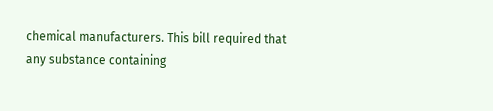chemical manufacturers. This bill required that any substance containing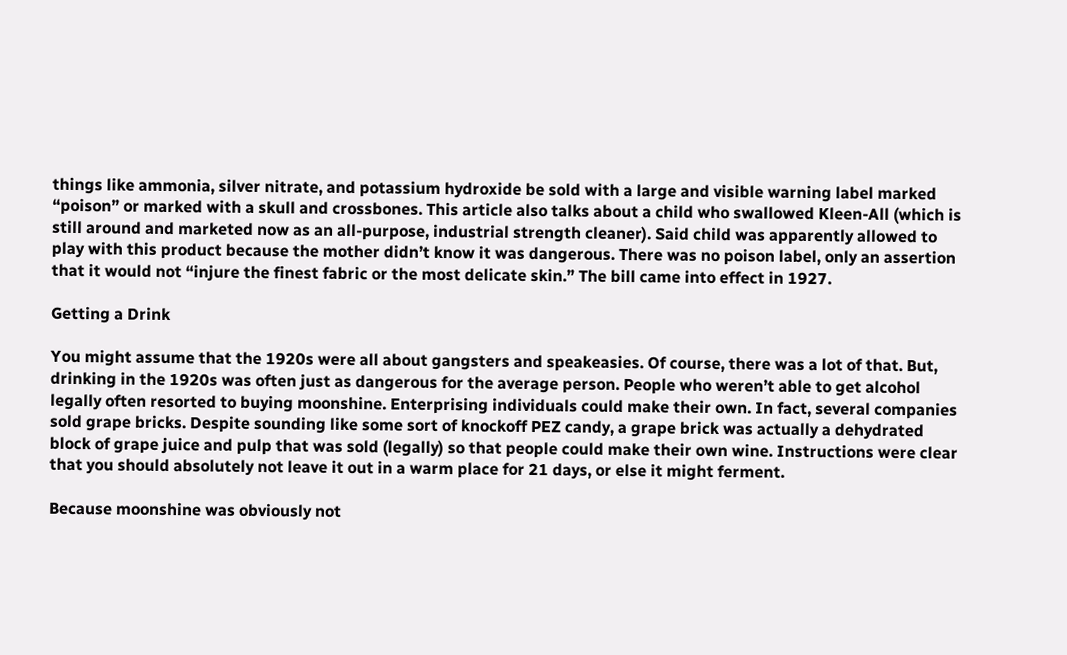things like ammonia, silver nitrate, and potassium hydroxide be sold with a large and visible warning label marked “poison” or marked with a skull and crossbones. This article also talks about a child who swallowed Kleen-All (which is still around and marketed now as an all-purpose, industrial strength cleaner). Said child was apparently allowed to play with this product because the mother didn’t know it was dangerous. There was no poison label, only an assertion that it would not “injure the finest fabric or the most delicate skin.” The bill came into effect in 1927.

Getting a Drink

You might assume that the 1920s were all about gangsters and speakeasies. Of course, there was a lot of that. But, drinking in the 1920s was often just as dangerous for the average person. People who weren’t able to get alcohol legally often resorted to buying moonshine. Enterprising individuals could make their own. In fact, several companies sold grape bricks. Despite sounding like some sort of knockoff PEZ candy, a grape brick was actually a dehydrated block of grape juice and pulp that was sold (legally) so that people could make their own wine. Instructions were clear that you should absolutely not leave it out in a warm place for 21 days, or else it might ferment.

Because moonshine was obviously not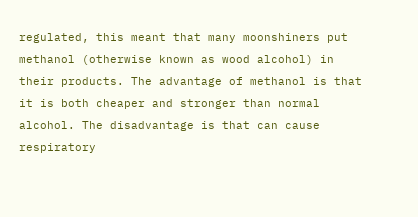regulated, this meant that many moonshiners put methanol (otherwise known as wood alcohol) in their products. The advantage of methanol is that it is both cheaper and stronger than normal alcohol. The disadvantage is that can cause respiratory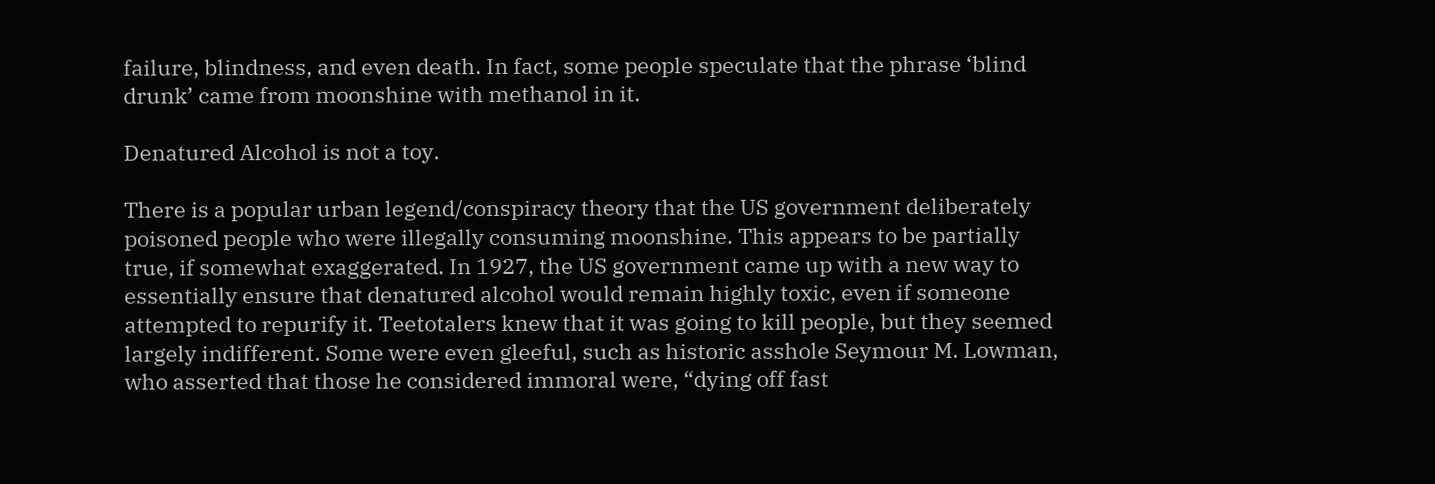failure, blindness, and even death. In fact, some people speculate that the phrase ‘blind drunk’ came from moonshine with methanol in it.

Denatured Alcohol is not a toy.

There is a popular urban legend/conspiracy theory that the US government deliberately poisoned people who were illegally consuming moonshine. This appears to be partially true, if somewhat exaggerated. In 1927, the US government came up with a new way to essentially ensure that denatured alcohol would remain highly toxic, even if someone attempted to repurify it. Teetotalers knew that it was going to kill people, but they seemed largely indifferent. Some were even gleeful, such as historic asshole Seymour M. Lowman, who asserted that those he considered immoral were, “dying off fast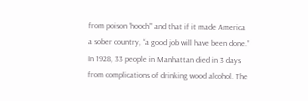from poison ‘hooch’” and that if it made America a sober country, “a good job will have been done.” In 1928, 33 people in Manhattan died in 3 days from complications of drinking wood alcohol. The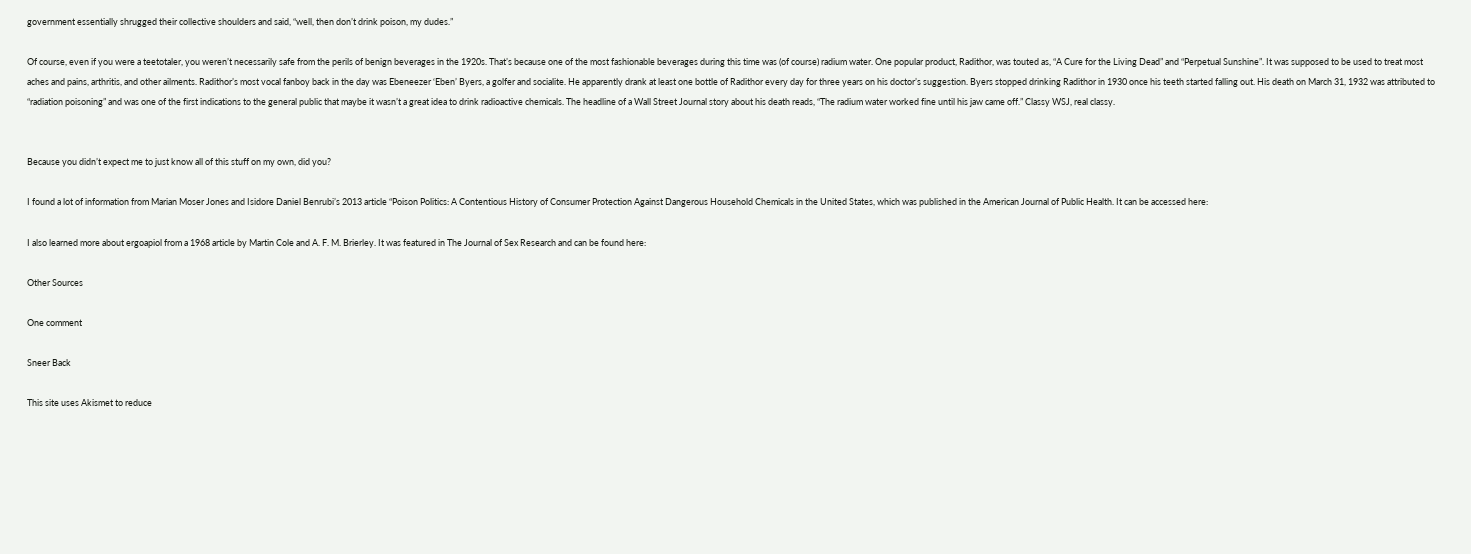government essentially shrugged their collective shoulders and said, “well, then don’t drink poison, my dudes.”

Of course, even if you were a teetotaler, you weren’t necessarily safe from the perils of benign beverages in the 1920s. That’s because one of the most fashionable beverages during this time was (of course) radium water. One popular product, Radithor, was touted as, “A Cure for the Living Dead” and “Perpetual Sunshine”. It was supposed to be used to treat most aches and pains, arthritis, and other ailments. Radithor’s most vocal fanboy back in the day was Ebeneezer ‘Eben’ Byers, a golfer and socialite. He apparently drank at least one bottle of Radithor every day for three years on his doctor’s suggestion. Byers stopped drinking Radithor in 1930 once his teeth started falling out. His death on March 31, 1932 was attributed to “radiation poisoning” and was one of the first indications to the general public that maybe it wasn’t a great idea to drink radioactive chemicals. The headline of a Wall Street Journal story about his death reads, “The radium water worked fine until his jaw came off.” Classy WSJ, real classy.


Because you didn’t expect me to just know all of this stuff on my own, did you?

I found a lot of information from Marian Moser Jones and Isidore Daniel Benrubi’s 2013 article “Poison Politics: A Contentious History of Consumer Protection Against Dangerous Household Chemicals in the United States, which was published in the American Journal of Public Health. It can be accessed here:

I also learned more about ergoapiol from a 1968 article by Martin Cole and A. F. M. Brierley. It was featured in The Journal of Sex Research and can be found here:

Other Sources

One comment

Sneer Back

This site uses Akismet to reduce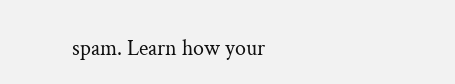spam. Learn how your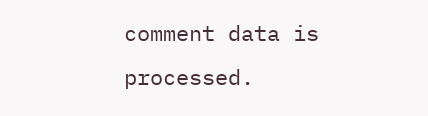comment data is processed.